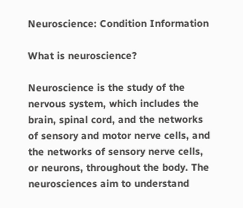Neuroscience: Condition Information

What is neuroscience?

Neuroscience is the study of the nervous system, which includes the brain, spinal cord, and the networks of sensory and motor nerve cells, and the networks of sensory nerve cells, or neurons, throughout the body. The neurosciences aim to understand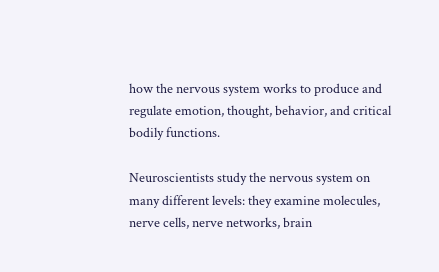how the nervous system works to produce and regulate emotion, thought, behavior, and critical bodily functions.

Neuroscientists study the nervous system on many different levels: they examine molecules, nerve cells, nerve networks, brain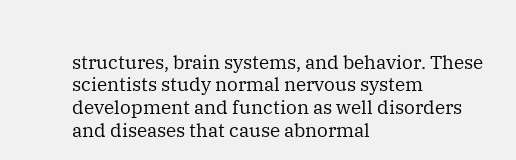structures, brain systems, and behavior. These scientists study normal nervous system development and function as well disorders and diseases that cause abnormal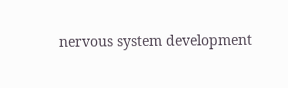nervous system development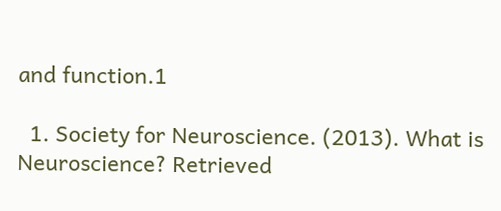and function.1

  1. Society for Neuroscience. (2013). What is Neuroscience? Retrieved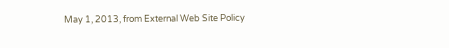May 1, 2013, from External Web Site Policy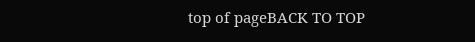top of pageBACK TO TOP